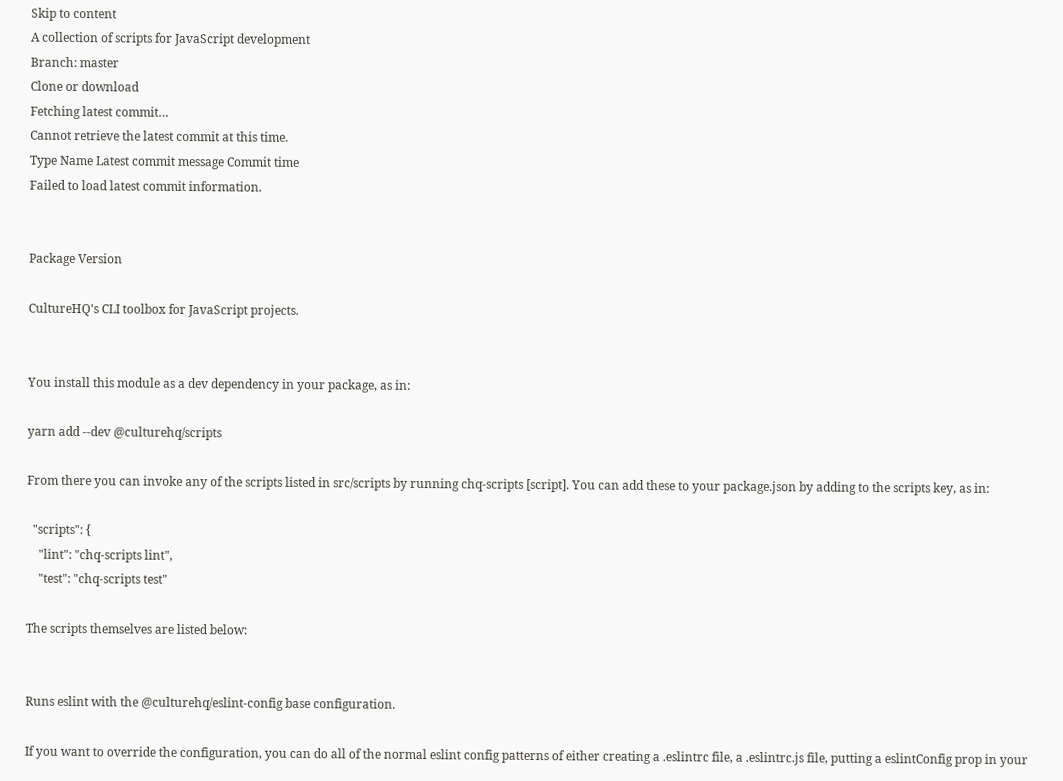Skip to content
A collection of scripts for JavaScript development
Branch: master
Clone or download
Fetching latest commit…
Cannot retrieve the latest commit at this time.
Type Name Latest commit message Commit time
Failed to load latest commit information.


Package Version

CultureHQ's CLI toolbox for JavaScript projects.


You install this module as a dev dependency in your package, as in:

yarn add --dev @culturehq/scripts

From there you can invoke any of the scripts listed in src/scripts by running chq-scripts [script]. You can add these to your package.json by adding to the scripts key, as in:

  "scripts": {
    "lint": "chq-scripts lint",
    "test": "chq-scripts test"

The scripts themselves are listed below:


Runs eslint with the @culturehq/eslint-config base configuration.

If you want to override the configuration, you can do all of the normal eslint config patterns of either creating a .eslintrc file, a .eslintrc.js file, putting a eslintConfig prop in your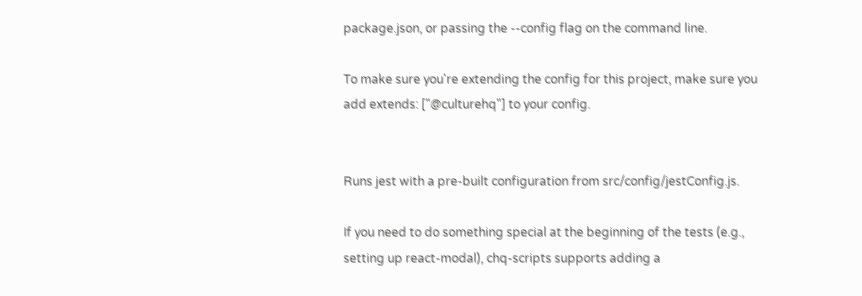package.json, or passing the --config flag on the command line.

To make sure you're extending the config for this project, make sure you add extends: ["@culturehq"] to your config.


Runs jest with a pre-built configuration from src/config/jestConfig.js.

If you need to do something special at the beginning of the tests (e.g., setting up react-modal), chq-scripts supports adding a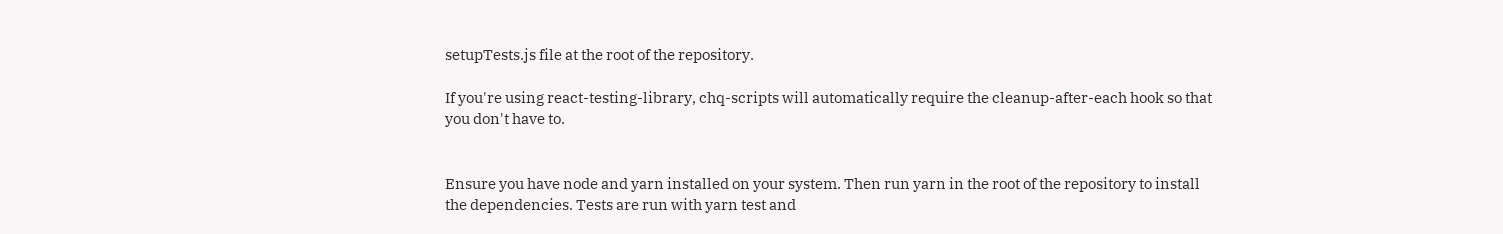setupTests.js file at the root of the repository.

If you're using react-testing-library, chq-scripts will automatically require the cleanup-after-each hook so that you don't have to.


Ensure you have node and yarn installed on your system. Then run yarn in the root of the repository to install the dependencies. Tests are run with yarn test and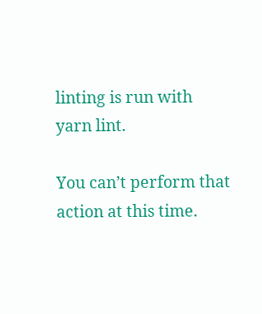linting is run with yarn lint.

You can’t perform that action at this time.